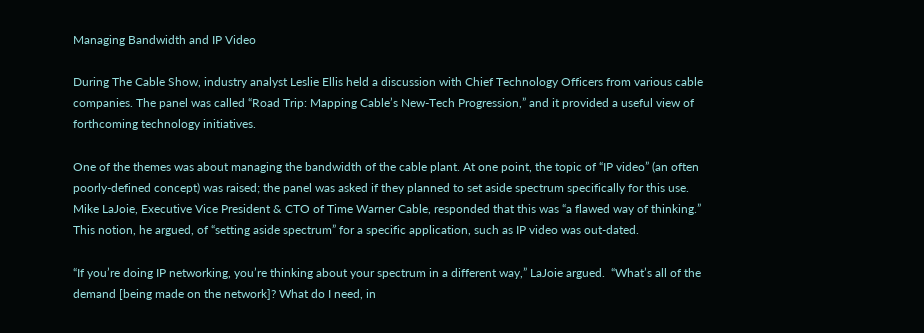Managing Bandwidth and IP Video

During The Cable Show, industry analyst Leslie Ellis held a discussion with Chief Technology Officers from various cable companies. The panel was called “Road Trip: Mapping Cable’s New-Tech Progression,” and it provided a useful view of forthcoming technology initiatives.

One of the themes was about managing the bandwidth of the cable plant. At one point, the topic of “IP video” (an often poorly-defined concept) was raised; the panel was asked if they planned to set aside spectrum specifically for this use.  Mike LaJoie, Executive Vice President & CTO of Time Warner Cable, responded that this was “a flawed way of thinking.” This notion, he argued, of “setting aside spectrum” for a specific application, such as IP video was out-dated.

“If you’re doing IP networking, you’re thinking about your spectrum in a different way,” LaJoie argued.  “What’s all of the demand [being made on the network]? What do I need, in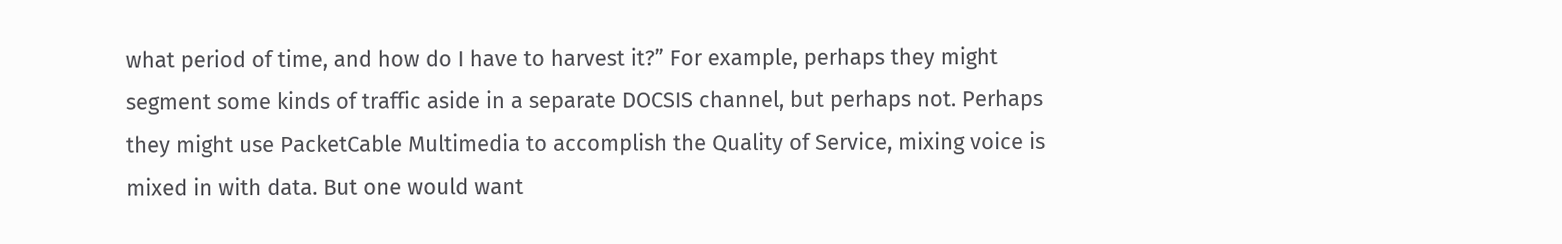what period of time, and how do I have to harvest it?” For example, perhaps they might segment some kinds of traffic aside in a separate DOCSIS channel, but perhaps not. Perhaps they might use PacketCable Multimedia to accomplish the Quality of Service, mixing voice is mixed in with data. But one would want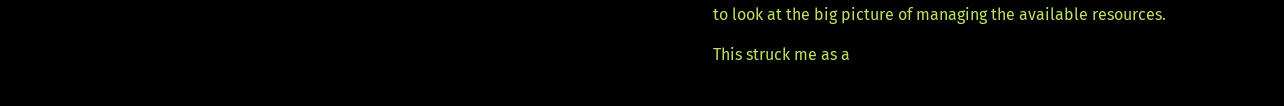to look at the big picture of managing the available resources.

This struck me as a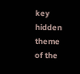key hidden theme of the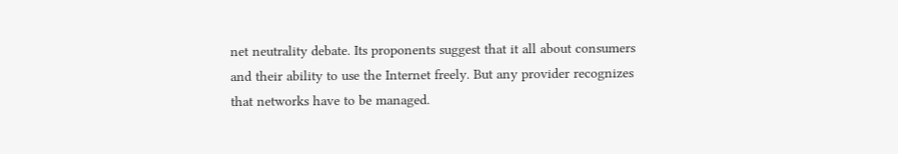net neutrality debate. Its proponents suggest that it all about consumers and their ability to use the Internet freely. But any provider recognizes that networks have to be managed.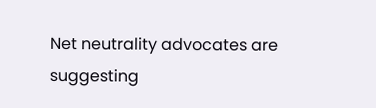Net neutrality advocates are suggesting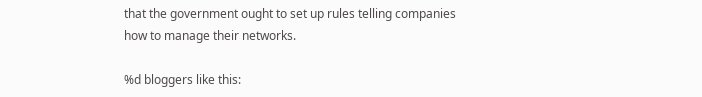that the government ought to set up rules telling companies how to manage their networks.

%d bloggers like this: